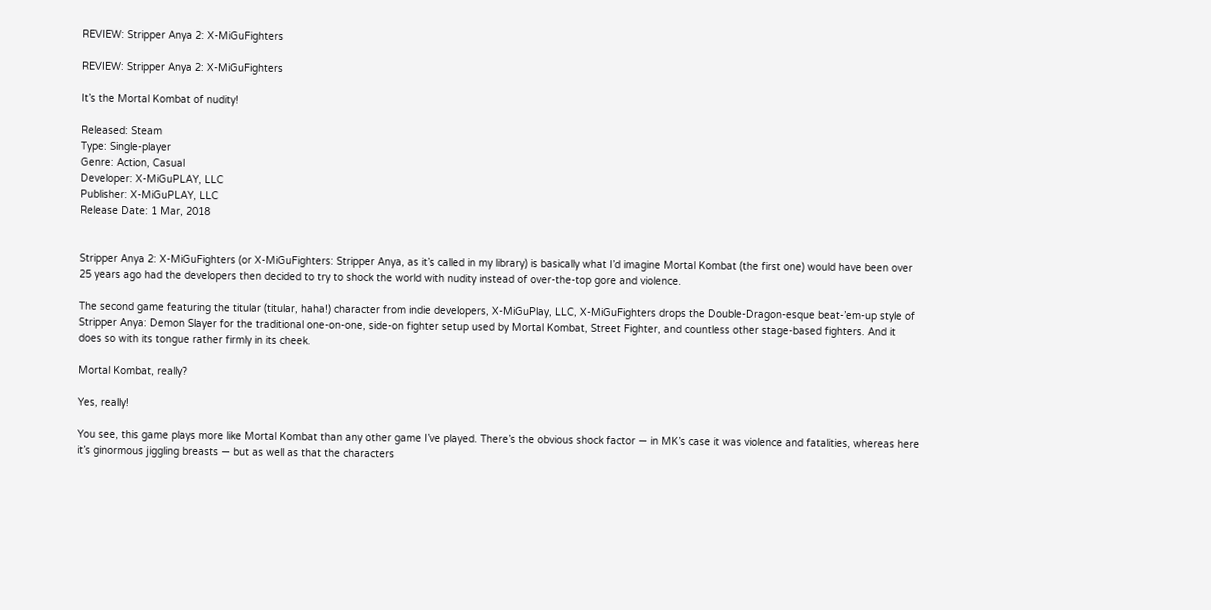REVIEW: Stripper Anya 2: X-MiGuFighters

REVIEW: Stripper Anya 2: X-MiGuFighters

It’s the Mortal Kombat of nudity!

Released: Steam
Type: Single-player
Genre: Action, Casual
Developer: X-MiGuPLAY, LLC
Publisher: X-MiGuPLAY, LLC
Release Date: 1 Mar, 2018


Stripper Anya 2: X-MiGuFighters (or X-MiGuFighters: Stripper Anya, as it’s called in my library) is basically what I’d imagine Mortal Kombat (the first one) would have been over 25 years ago had the developers then decided to try to shock the world with nudity instead of over-the-top gore and violence.

The second game featuring the titular (titular, haha!) character from indie developers, X-MiGuPlay, LLC, X-MiGuFighters drops the Double-Dragon-esque beat-’em-up style of Stripper Anya: Demon Slayer for the traditional one-on-one, side-on fighter setup used by Mortal Kombat, Street Fighter, and countless other stage-based fighters. And it does so with its tongue rather firmly in its cheek.

Mortal Kombat, really?

Yes, really!

You see, this game plays more like Mortal Kombat than any other game I’ve played. There’s the obvious shock factor — in MK’s case it was violence and fatalities, whereas here it’s ginormous jiggling breasts — but as well as that the characters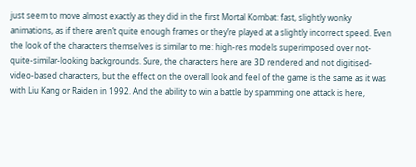just seem to move almost exactly as they did in the first Mortal Kombat: fast, slightly wonky animations, as if there aren’t quite enough frames or they’re played at a slightly incorrect speed. Even the look of the characters themselves is similar to me: high-res models superimposed over not-quite-similar-looking backgrounds. Sure, the characters here are 3D rendered and not digitised-video-based characters, but the effect on the overall look and feel of the game is the same as it was with Liu Kang or Raiden in 1992. And the ability to win a battle by spamming one attack is here,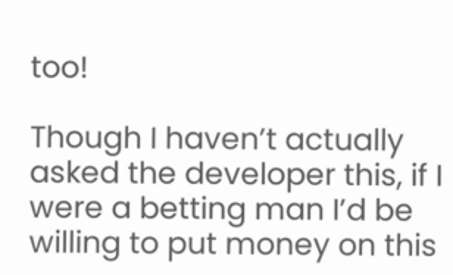too!

Though I haven’t actually asked the developer this, if I were a betting man I’d be willing to put money on this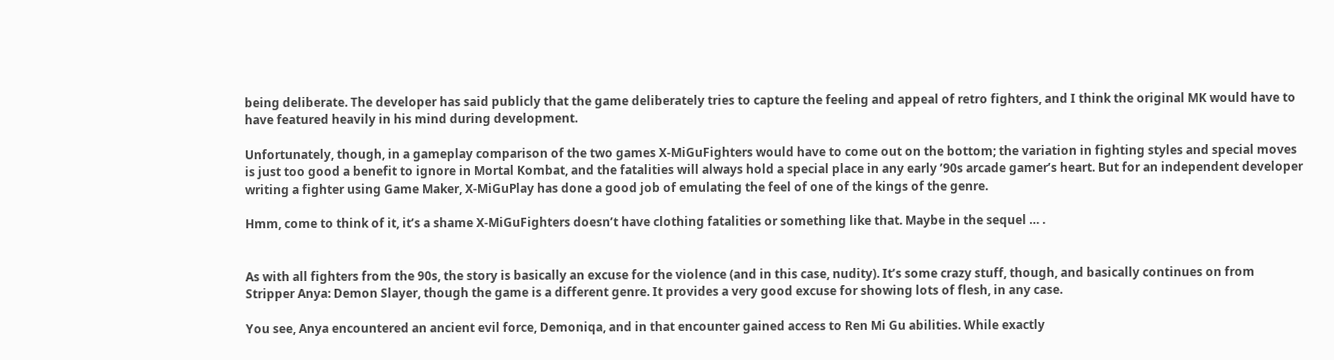being deliberate. The developer has said publicly that the game deliberately tries to capture the feeling and appeal of retro fighters, and I think the original MK would have to have featured heavily in his mind during development.

Unfortunately, though, in a gameplay comparison of the two games X-MiGuFighters would have to come out on the bottom; the variation in fighting styles and special moves is just too good a benefit to ignore in Mortal Kombat, and the fatalities will always hold a special place in any early ’90s arcade gamer’s heart. But for an independent developer writing a fighter using Game Maker, X-MiGuPlay has done a good job of emulating the feel of one of the kings of the genre.

Hmm, come to think of it, it’s a shame X-MiGuFighters doesn’t have clothing fatalities or something like that. Maybe in the sequel … .


As with all fighters from the 90s, the story is basically an excuse for the violence (and in this case, nudity). It’s some crazy stuff, though, and basically continues on from Stripper Anya: Demon Slayer, though the game is a different genre. It provides a very good excuse for showing lots of flesh, in any case.

You see, Anya encountered an ancient evil force, Demoniqa, and in that encounter gained access to Ren Mi Gu abilities. While exactly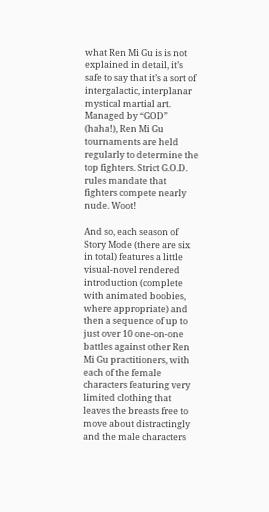what Ren Mi Gu is is not explained in detail, it’s safe to say that it’s a sort of intergalactic, interplanar mystical martial art. Managed by “GOD” (haha!), Ren Mi Gu tournaments are held regularly to determine the top fighters. Strict G.O.D. rules mandate that fighters compete nearly nude. Woot!

And so, each season of Story Mode (there are six in total) features a little visual-novel rendered introduction (complete with animated boobies, where appropriate) and then a sequence of up to just over 10 one-on-one battles against other Ren Mi Gu practitioners, with each of the female characters featuring very limited clothing that leaves the breasts free to move about distractingly and the male characters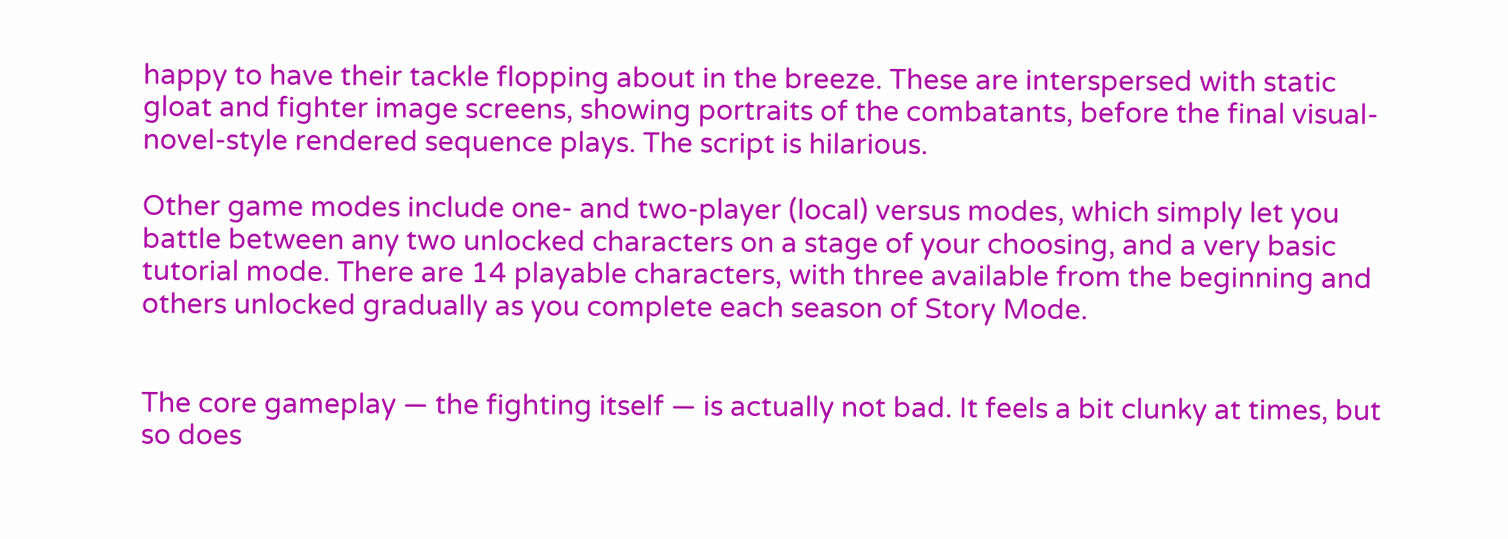happy to have their tackle flopping about in the breeze. These are interspersed with static gloat and fighter image screens, showing portraits of the combatants, before the final visual-novel-style rendered sequence plays. The script is hilarious.

Other game modes include one- and two-player (local) versus modes, which simply let you battle between any two unlocked characters on a stage of your choosing, and a very basic tutorial mode. There are 14 playable characters, with three available from the beginning and others unlocked gradually as you complete each season of Story Mode.


The core gameplay — the fighting itself — is actually not bad. It feels a bit clunky at times, but so does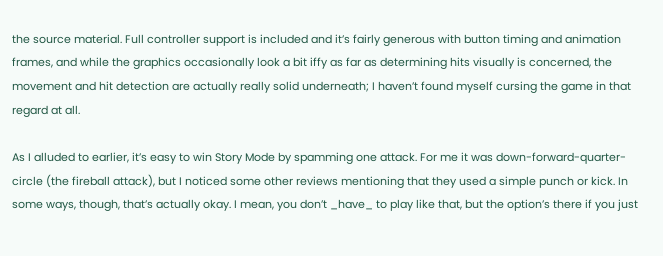the source material. Full controller support is included and it’s fairly generous with button timing and animation frames, and while the graphics occasionally look a bit iffy as far as determining hits visually is concerned, the movement and hit detection are actually really solid underneath; I haven’t found myself cursing the game in that regard at all.

As I alluded to earlier, it’s easy to win Story Mode by spamming one attack. For me it was down-forward-quarter-circle (the fireball attack), but I noticed some other reviews mentioning that they used a simple punch or kick. In some ways, though, that’s actually okay. I mean, you don’t _have_ to play like that, but the option’s there if you just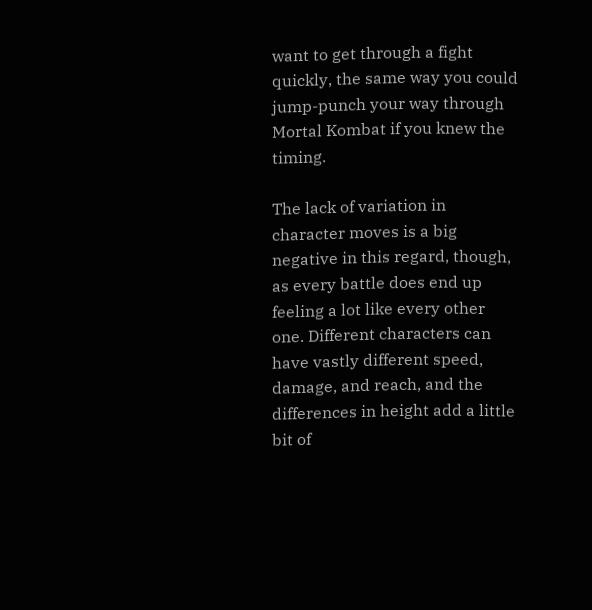want to get through a fight quickly, the same way you could jump-punch your way through Mortal Kombat if you knew the timing.

The lack of variation in character moves is a big negative in this regard, though, as every battle does end up feeling a lot like every other one. Different characters can have vastly different speed, damage, and reach, and the differences in height add a little bit of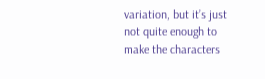variation, but it’s just not quite enough to make the characters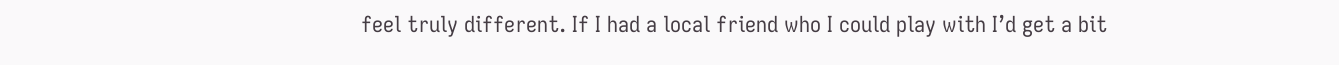feel truly different. If I had a local friend who I could play with I’d get a bit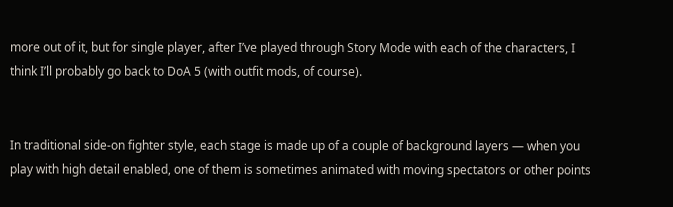more out of it, but for single player, after I’ve played through Story Mode with each of the characters, I think I’ll probably go back to DoA 5 (with outfit mods, of course).


In traditional side-on fighter style, each stage is made up of a couple of background layers — when you play with high detail enabled, one of them is sometimes animated with moving spectators or other points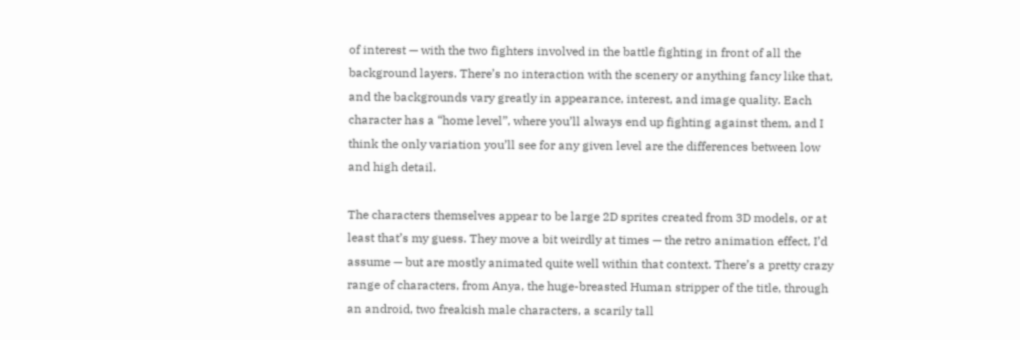of interest — with the two fighters involved in the battle fighting in front of all the background layers. There’s no interaction with the scenery or anything fancy like that, and the backgrounds vary greatly in appearance, interest, and image quality. Each character has a “home level”, where you’ll always end up fighting against them, and I think the only variation you’ll see for any given level are the differences between low and high detail.

The characters themselves appear to be large 2D sprites created from 3D models, or at least that’s my guess. They move a bit weirdly at times — the retro animation effect, I’d assume — but are mostly animated quite well within that context. There’s a pretty crazy range of characters, from Anya, the huge-breasted Human stripper of the title, through an android, two freakish male characters, a scarily tall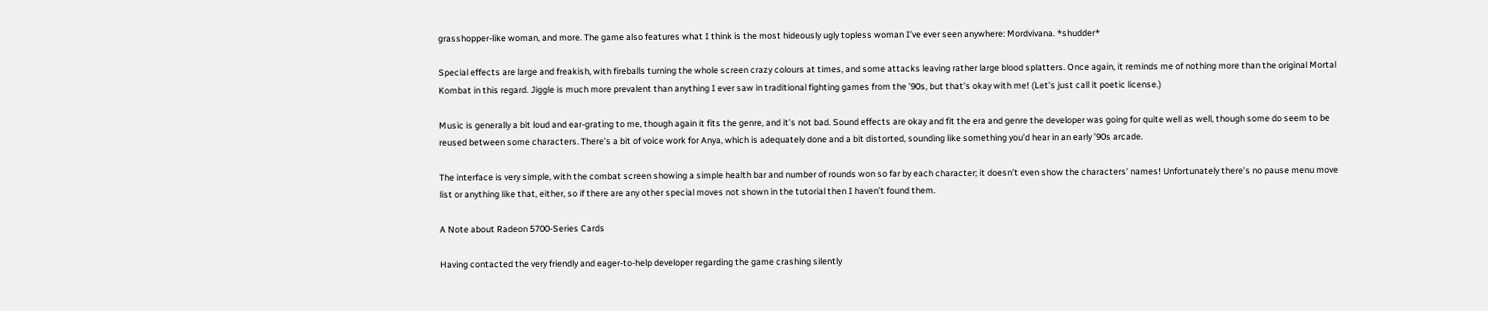grasshopper-like woman, and more. The game also features what I think is the most hideously ugly topless woman I’ve ever seen anywhere: Mordvivana. *shudder*

Special effects are large and freakish, with fireballs turning the whole screen crazy colours at times, and some attacks leaving rather large blood splatters. Once again, it reminds me of nothing more than the original Mortal Kombat in this regard. Jiggle is much more prevalent than anything I ever saw in traditional fighting games from the ’90s, but that’s okay with me! (Let’s just call it poetic license.)

Music is generally a bit loud and ear-grating to me, though again it fits the genre, and it’s not bad. Sound effects are okay and fit the era and genre the developer was going for quite well as well, though some do seem to be reused between some characters. There’s a bit of voice work for Anya, which is adequately done and a bit distorted, sounding like something you’d hear in an early ’90s arcade.

The interface is very simple, with the combat screen showing a simple health bar and number of rounds won so far by each character; it doesn’t even show the characters’ names! Unfortunately there’s no pause menu move list or anything like that, either, so if there are any other special moves not shown in the tutorial then I haven’t found them.

A Note about Radeon 5700-Series Cards

Having contacted the very friendly and eager-to-help developer regarding the game crashing silently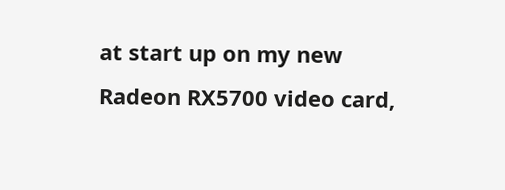at start up on my new Radeon RX5700 video card,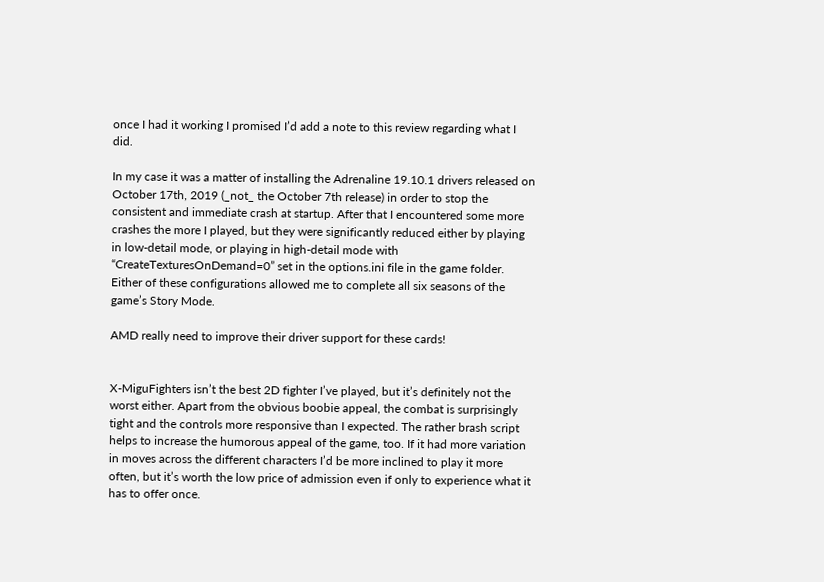once I had it working I promised I’d add a note to this review regarding what I did.

In my case it was a matter of installing the Adrenaline 19.10.1 drivers released on October 17th, 2019 (_not_ the October 7th release) in order to stop the consistent and immediate crash at startup. After that I encountered some more crashes the more I played, but they were significantly reduced either by playing in low-detail mode, or playing in high-detail mode with “CreateTexturesOnDemand=0” set in the options.ini file in the game folder. Either of these configurations allowed me to complete all six seasons of the game’s Story Mode.

AMD really need to improve their driver support for these cards!


X-MiguFighters isn’t the best 2D fighter I’ve played, but it’s definitely not the worst either. Apart from the obvious boobie appeal, the combat is surprisingly tight and the controls more responsive than I expected. The rather brash script helps to increase the humorous appeal of the game, too. If it had more variation in moves across the different characters I’d be more inclined to play it more often, but it’s worth the low price of admission even if only to experience what it has to offer once.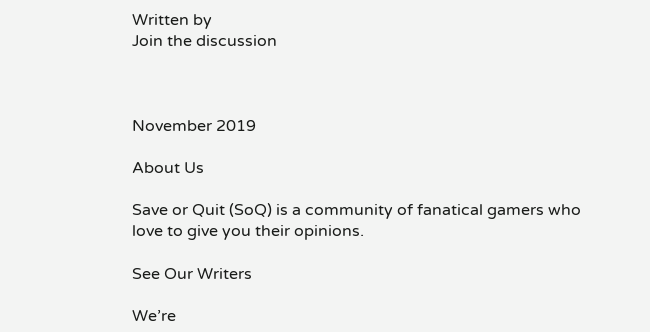Written by
Join the discussion



November 2019

About Us

Save or Quit (SoQ) is a community of fanatical gamers who love to give you their opinions.

See Our Writers

We’re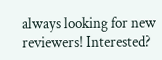always looking for new reviewers! Interested?